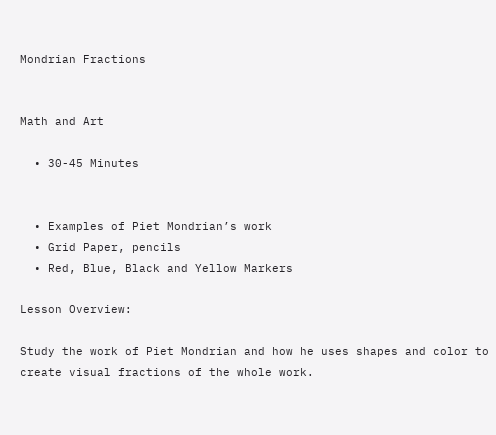Mondrian Fractions


Math and Art

  • 30-45 Minutes


  • Examples of Piet Mondrian’s work
  • Grid Paper, pencils
  • Red, Blue, Black and Yellow Markers

Lesson Overview:

Study the work of Piet Mondrian and how he uses shapes and color to create visual fractions of the whole work.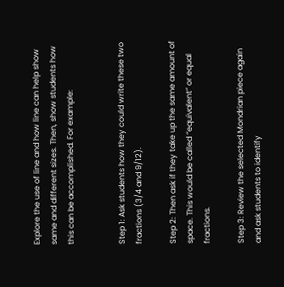Explore the use of line and how line can help show same and different sizes. Then, show students how this can be accomplished. For example:


Step 1: Ask students how they could write these two fractions (3/4 and 9/12).

Step 2: Then ask if they take up the same amount of space. This would be called “equivalent” or equal fractions.

Step 3: Review the selected Mondrian piece again and ask students to identify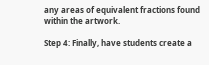any areas of equivalent fractions found within the artwork.

Step 4: Finally, have students create a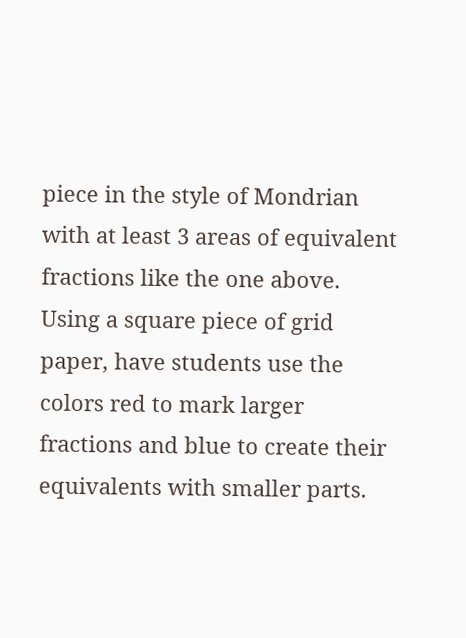piece in the style of Mondrian with at least 3 areas of equivalent fractions like the one above. Using a square piece of grid paper, have students use the colors red to mark larger fractions and blue to create their equivalents with smaller parts.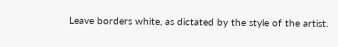Leave borders white, as dictated by the style of the artist.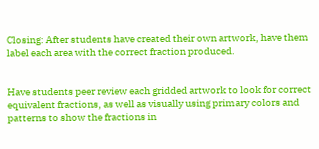Closing: After students have created their own artwork, have them label each area with the correct fraction produced.


Have students peer review each gridded artwork to look for correct equivalent fractions, as well as visually using primary colors and patterns to show the fractions in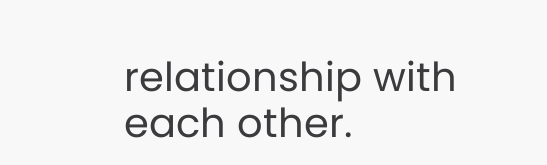relationship with each other.